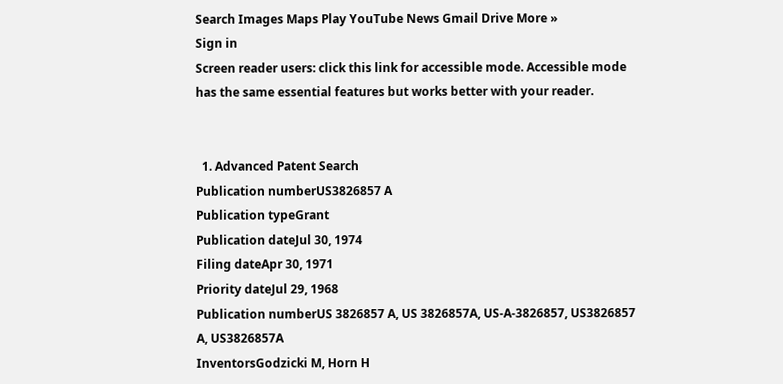Search Images Maps Play YouTube News Gmail Drive More »
Sign in
Screen reader users: click this link for accessible mode. Accessible mode has the same essential features but works better with your reader.


  1. Advanced Patent Search
Publication numberUS3826857 A
Publication typeGrant
Publication dateJul 30, 1974
Filing dateApr 30, 1971
Priority dateJul 29, 1968
Publication numberUS 3826857 A, US 3826857A, US-A-3826857, US3826857 A, US3826857A
InventorsGodzicki M, Horn H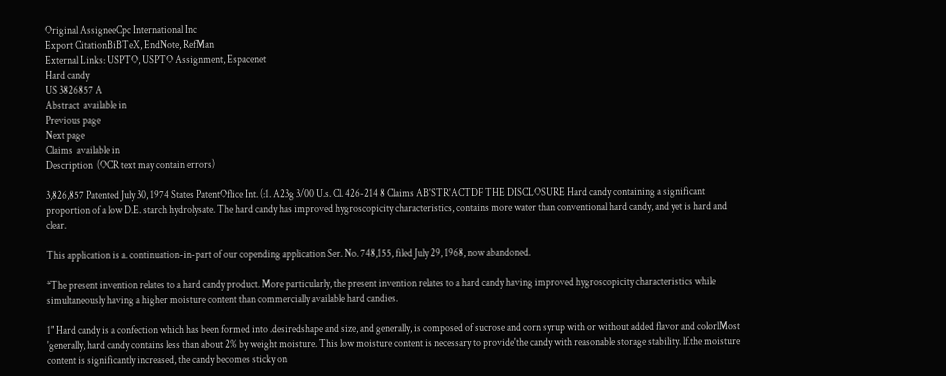Original AssigneeCpc International Inc
Export CitationBiBTeX, EndNote, RefMan
External Links: USPTO, USPTO Assignment, Espacenet
Hard candy
US 3826857 A
Abstract  available in
Previous page
Next page
Claims  available in
Description  (OCR text may contain errors)

3,826,857 Patented July 30, 1974 States PatentOflice Int. (:1. A23g 3/00 U.s. Cl. 426-214 8 Claims AB'STR'ACTDF THE DISCLOSURE Hard candy containing a significant proportion of a low D.E. starch hydrolysate. The hard candy has improved hygroscopicity characteristics, contains more water than conventional hard candy, and yet is hard and clear.

This application is a. continuation-in-part of our copending application Ser. No. 748,155, filed July 29, 1968, now abandoned.

*The present invention relates to a hard candy product. More particularly, the present invention relates to a hard candy having improved hygroscopicity characteristics while simultaneously having a higher moisture content than commercially available hard candies.

1" Hard candy is a confection which has been formed into .desiredshape and size, and generally, is composed of sucrose and corn syrup with or without added flavor and colorlMost 'generally, hard candy contains less than about 2% by weight moisture. This low moisture content is necessary to provide'the candy with reasonable storage stability. lf.the moisture content is significantly increased, the candy becomes sticky on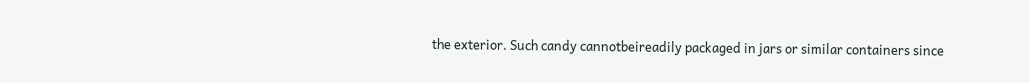the exterior. Such candy cannotbeireadily packaged in jars or similar containers since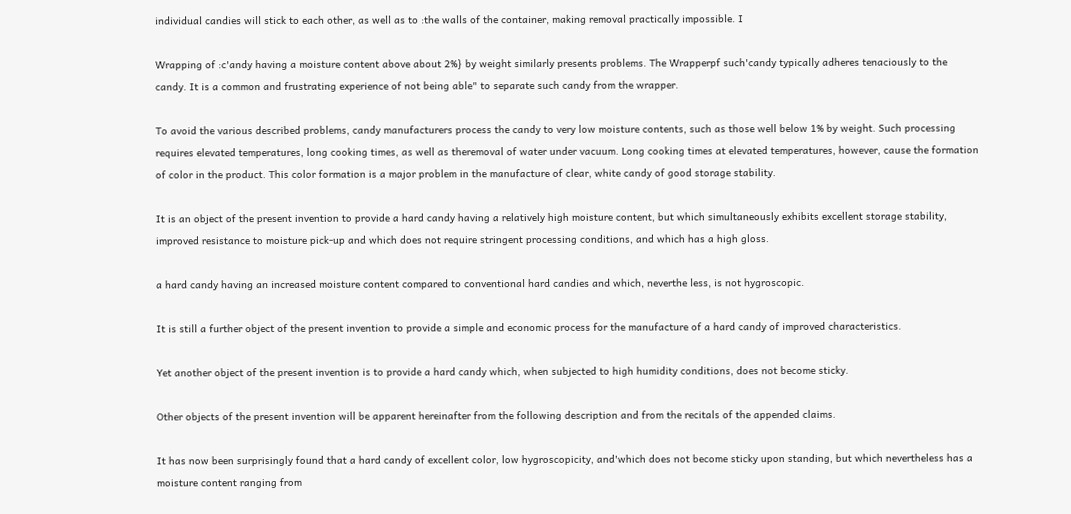individual candies will stick to each other, as well as to :the walls of the container, making removal practically impossible. I

Wrapping of :c'andy having a moisture content above about 2%} by weight similarly presents problems. The Wrapperpf such'candy typically adheres tenaciously to the candy. It is a common and frustrating experience of not being able" to separate such candy from the wrapper.

To avoid the various described problems, candy manufacturers process the candy to very low moisture contents, such as those well below 1% by weight. Such processing requires elevated temperatures, long cooking times, as well as theremoval of water under vacuum. Long cooking times at elevated temperatures, however, cause the formation of color in the product. This color formation is a major problem in the manufacture of clear, white candy of good storage stability.

It is an object of the present invention to provide a hard candy having a relatively high moisture content, but which simultaneously exhibits excellent storage stability, improved resistance to moisture pick-up and which does not require stringent processing conditions, and which has a high gloss.

a hard candy having an increased moisture content compared to conventional hard candies and which, neverthe less, is not hygroscopic.

It is still a further object of the present invention to provide a simple and economic process for the manufacture of a hard candy of improved characteristics.

Yet another object of the present invention is to provide a hard candy which, when subjected to high humidity conditions, does not become sticky.

Other objects of the present invention will be apparent hereinafter from the following description and from the recitals of the appended claims.

It has now been surprisingly found that a hard candy of excellent color, low hygroscopicity, and'which does not become sticky upon standing, but which nevertheless has a moisture content ranging from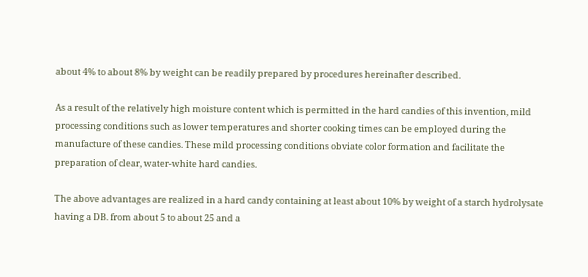about 4% to about 8% by weight can be readily prepared by procedures hereinafter described.

As a result of the relatively high moisture content which is permitted in the hard candies of this invention, mild processing conditions such as lower temperatures and shorter cooking times can be employed during the manufacture of these candies. These mild processing conditions obviate color formation and facilitate the preparation of clear, water-white hard candies.

The above advantages are realized in a hard candy containing at least about 10% by weight of a starch hydrolysate having a DB. from about 5 to about 25 and a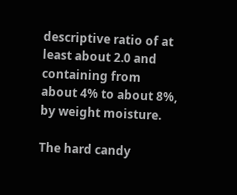descriptive ratio of at least about 2.0 and containing from about 4% to about 8%, by weight moisture.

The hard candy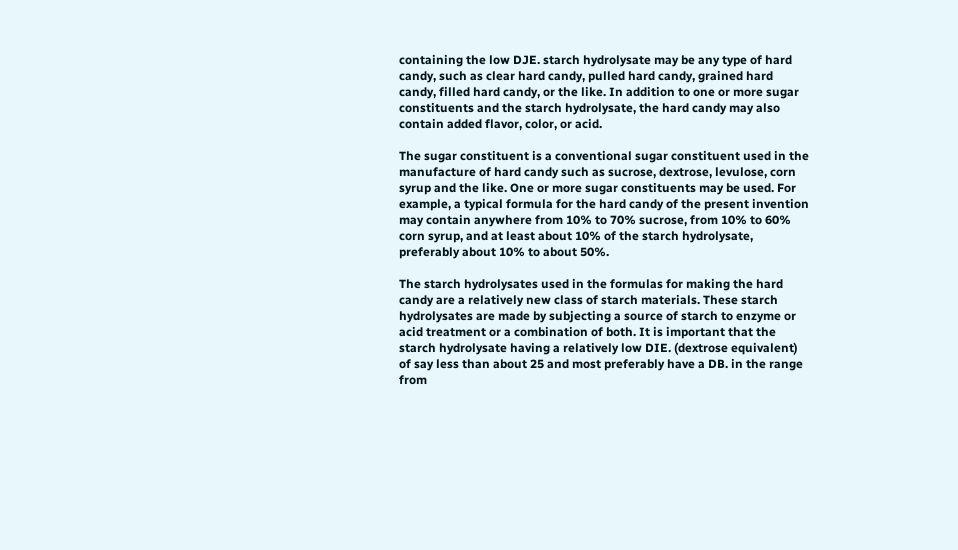containing the low DJE. starch hydrolysate may be any type of hard candy, such as clear hard candy, pulled hard candy, grained hard candy, filled hard candy, or the like. In addition to one or more sugar constituents and the starch hydrolysate, the hard candy may also contain added flavor, color, or acid.

The sugar constituent is a conventional sugar constituent used in the manufacture of hard candy such as sucrose, dextrose, levulose, corn syrup and the like. One or more sugar constituents may be used. For example, a typical formula for the hard candy of the present invention may contain anywhere from 10% to 70% sucrose, from 10% to 60% corn syrup, and at least about 10% of the starch hydrolysate, preferably about 10% to about 50%.

The starch hydrolysates used in the formulas for making the hard candy are a relatively new class of starch materials. These starch hydrolysates are made by subjecting a source of starch to enzyme or acid treatment or a combination of both. It is important that the starch hydrolysate having a relatively low DIE. (dextrose equivalent) of say less than about 25 and most preferably have a DB. in the range from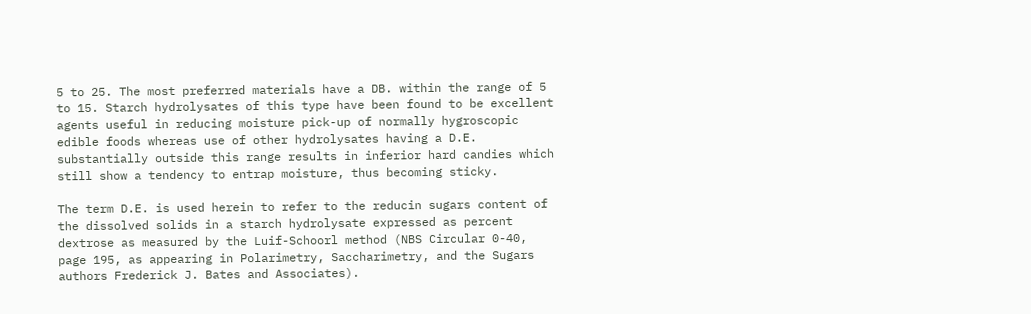5 to 25. The most preferred materials have a DB. within the range of 5 to 15. Starch hydrolysates of this type have been found to be excellent agents useful in reducing moisture pick-up of normally hygroscopic edible foods whereas use of other hydrolysates having a D.E. substantially outside this range results in inferior hard candies which still show a tendency to entrap moisture, thus becoming sticky.

The term D.E. is used herein to refer to the reducin sugars content of the dissolved solids in a starch hydrolysate expressed as percent dextrose as measured by the Luif-Schoorl method (NBS Circular 0-40, page 195, as appearing in Polarimetry, Saccharimetry, and the Sugars authors Frederick J. Bates and Associates).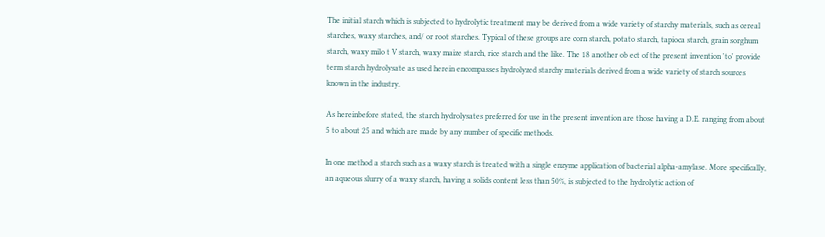The initial starch which is subjected to hydrolytic treatment may be derived from a wide variety of starchy materials, such as cereal starches, waxy starches, and/ or root starches. Typical of these groups are corn starch, potato starch, tapioca starch, grain sorghum starch, waxy milo t V starch, waxy maize starch, rice starch and the like. The 18 another ob ect of the present invention 'to' provide term starch hydrolysate as used herein encompasses hydrolyzed starchy materials derived from a wide variety of starch sources known in the industry.

As hereinbefore stated, the starch hydrolysates preferred for use in the present invention are those having a D.E. ranging from about 5 to about 25 and which are made by any number of specific methods.

In one method a starch such as a waxy starch is treated with a single enzyme application of bacterial alpha-amylase. More specifically, an aqueous slurry of a waxy starch, having a solids content less than 50%, is subjected to the hydrolytic action of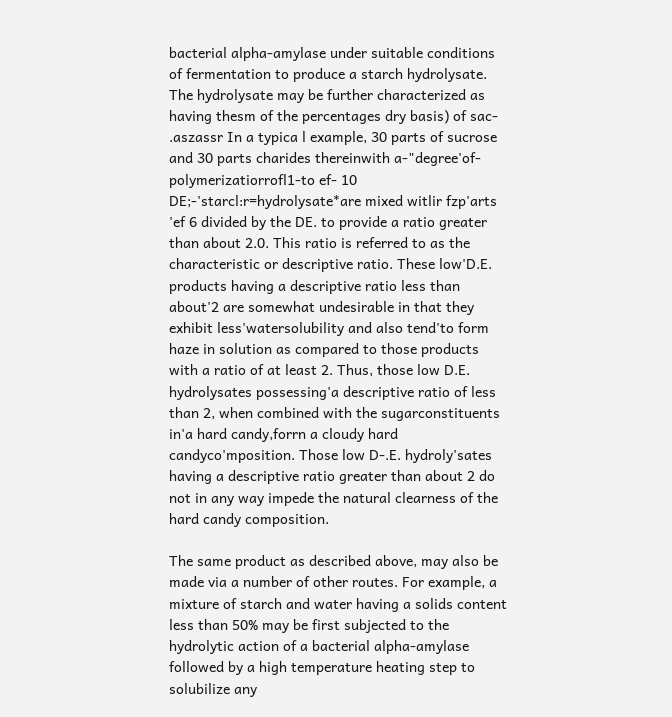bacterial alpha-amylase under suitable conditions of fermentation to produce a starch hydrolysate. The hydrolysate may be further characterized as having thesm of the percentages dry basis) of sac- .aszassr In a typica l example, 30 parts of sucrose and 30 parts charides thereinwith a-"degree'of-polymerizatiorrofl1-to ef- 10 DE;-'starcl:r=hydrolysate*are mixed witlir fzp'arts 'ef 6 divided by the DE. to provide a ratio greater than about 2.0. This ratio is referred to as the characteristic or descriptive ratio. These low'D.E. products having a descriptive ratio less than about'2 are somewhat undesirable in that they exhibit less'watersolubility and also tend'to form haze in solution as compared to those products with a ratio of at least 2. Thus, those low D.E. hydrolysates possessing'a descriptive ratio of less than 2, when combined with the sugarconstituents in'a hard candy,forrn a cloudy hard candyco'mposition. Those low D-.E. hydroly'sates having a descriptive ratio greater than about 2 do not in any way impede the natural clearness of the hard candy composition.

The same product as described above, may also be made via a number of other routes. For example, a mixture of starch and water having a solids content less than 50% may be first subjected to the hydrolytic action of a bacterial alpha-amylase followed by a high temperature heating step to solubilize any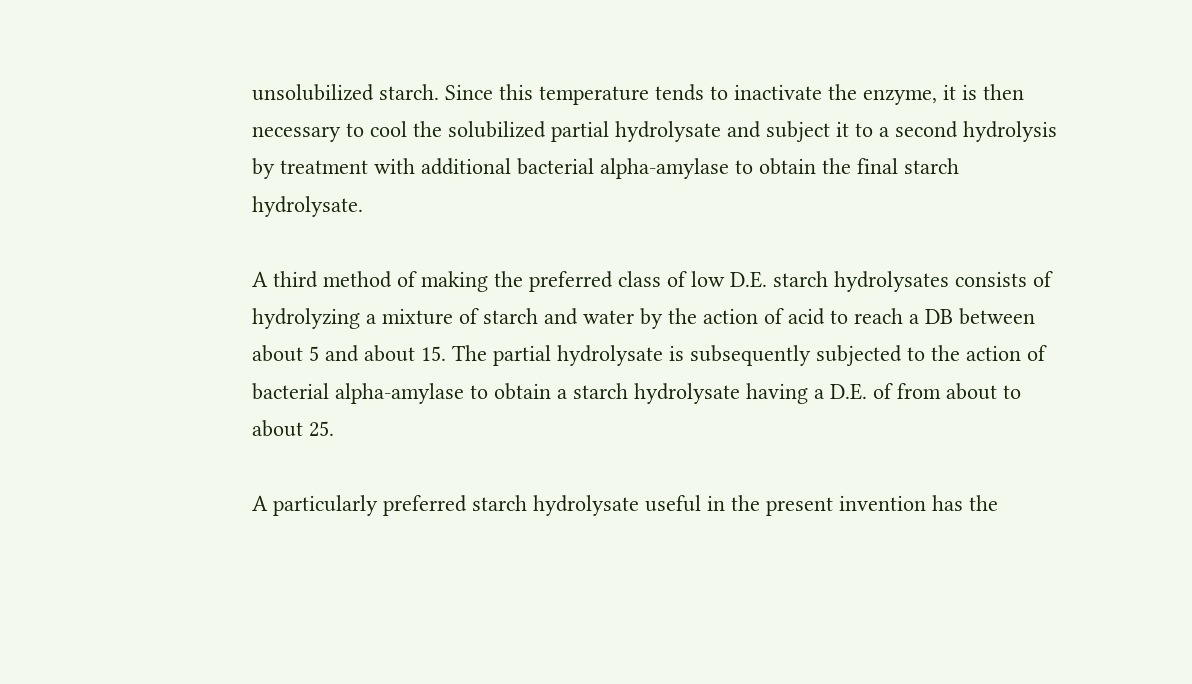unsolubilized starch. Since this temperature tends to inactivate the enzyme, it is then necessary to cool the solubilized partial hydrolysate and subject it to a second hydrolysis by treatment with additional bacterial alpha-amylase to obtain the final starch hydrolysate.

A third method of making the preferred class of low D.E. starch hydrolysates consists of hydrolyzing a mixture of starch and water by the action of acid to reach a DB between about 5 and about 15. The partial hydrolysate is subsequently subjected to the action of bacterial alpha-amylase to obtain a starch hydrolysate having a D.E. of from about to about 25.

A particularly preferred starch hydrolysate useful in the present invention has the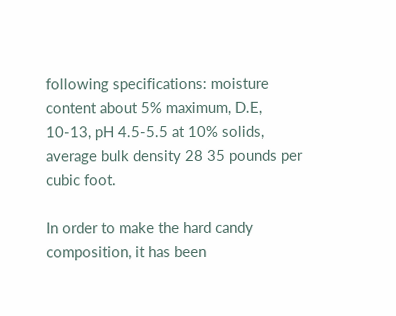following specifications: moisture content about 5% maximum, D.E, 10-13, pH 4.5-5.5 at 10% solids, average bulk density 28 35 pounds per cubic foot.

In order to make the hard candy composition, it has been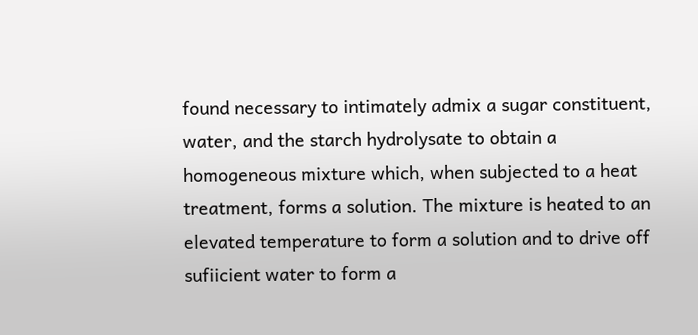found necessary to intimately admix a sugar constituent, water, and the starch hydrolysate to obtain a homogeneous mixture which, when subjected to a heat treatment, forms a solution. The mixture is heated to an elevated temperature to form a solution and to drive off sufiicient water to form a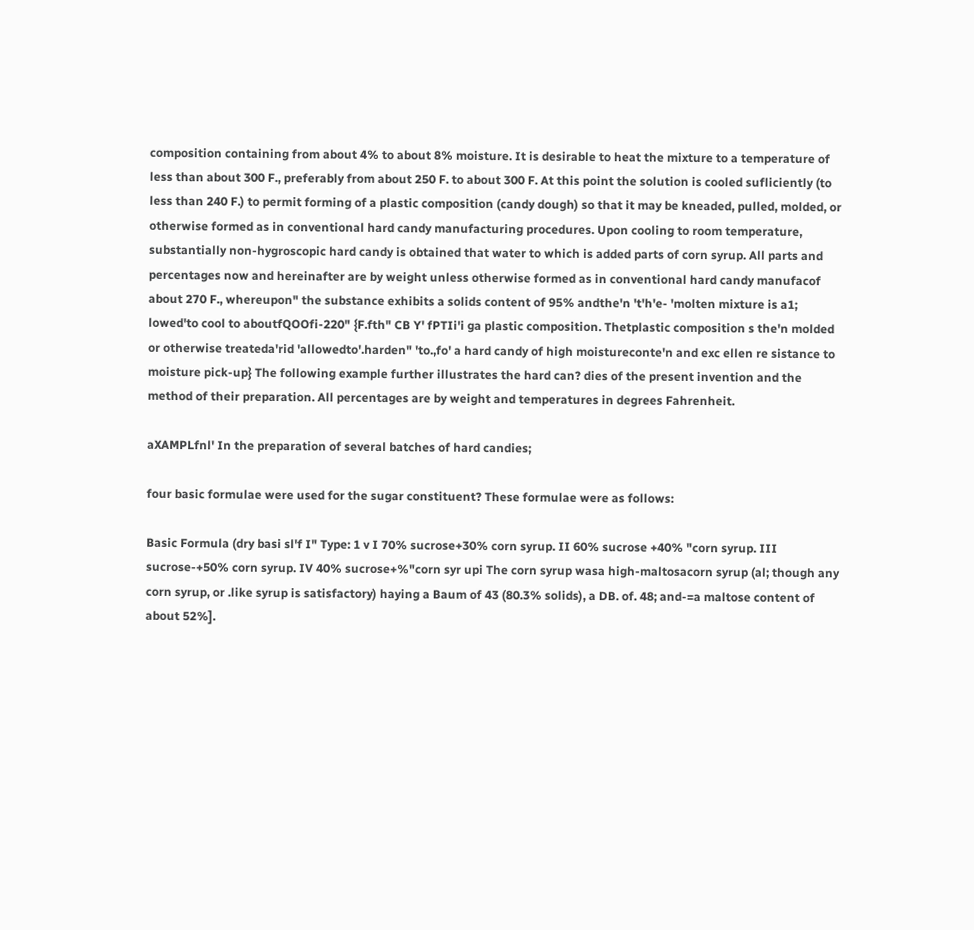composition containing from about 4% to about 8% moisture. It is desirable to heat the mixture to a temperature of less than about 300 F., preferably from about 250 F. to about 300 F. At this point the solution is cooled sufliciently (to less than 240 F.) to permit forming of a plastic composition (candy dough) so that it may be kneaded, pulled, molded, or otherwise formed as in conventional hard candy manufacturing procedures. Upon cooling to room temperature, substantially non-hygroscopic hard candy is obtained that water to which is added parts of corn syrup. All parts and percentages now and hereinafter are by weight unless otherwise formed as in conventional hard candy manufacof about 270 F., whereupon" the substance exhibits a solids content of 95% andthe'n 't'h'e- 'molten mixture is a1; lowed'to cool to aboutfQOOfi-220" {F.fth" CB Y' fPTIi'i ga plastic composition. Thetplastic composition s the'n molded or otherwise treateda'rid 'allowedto'.harden" 'to.,fo' a hard candy of high moistureconte'n and exc ellen re sistance to moisture pick-up} The following example further illustrates the hard can? dies of the present invention and the method of their preparation. All percentages are by weight and temperatures in degrees Fahrenheit.

aXAMPLfnl' In the preparation of several batches of hard candies;

four basic formulae were used for the sugar constituent? These formulae were as follows:

Basic Formula (dry basi sl'f I" Type: 1 v I 70% sucrose+30% corn syrup. II 60% sucrose +40% "corn syrup. III sucrose-+50% corn syrup. IV 40% sucrose+%"corn syr upi The corn syrup wasa high-maltosacorn syrup (al; though any corn syrup, or .like syrup is satisfactory) haying a Baum of 43 (80.3% solids), a DB. of. 48; and-=a maltose content of about 52%].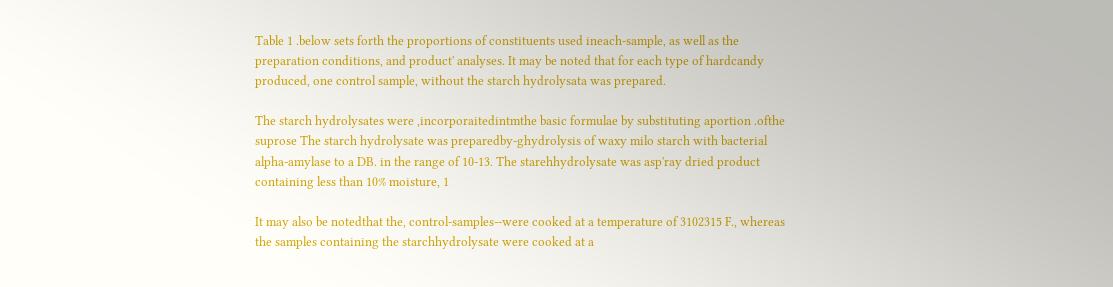Table 1 .below sets forth the proportions of constituents used ineach-sample, as well as the preparation conditions, and product' analyses. It may be noted that for each type of hardcandy produced, one control sample, without the starch hydrolysata was prepared.

The starch hydrolysates were ,incorporaitedintmthe basic formulae by substituting aportion .ofthe suprose The starch hydrolysate was preparedby-ghydrolysis of waxy milo starch with bacterial alpha-amylase to a DB. in the range of 10-13. The starehhydrolysate was asp'ray dried product containing less than 10% moisture, 1

It may also be notedthat the, control-samples--were cooked at a temperature of 3102315 F., whereas the samples containing the starchhydrolysate were cooked at a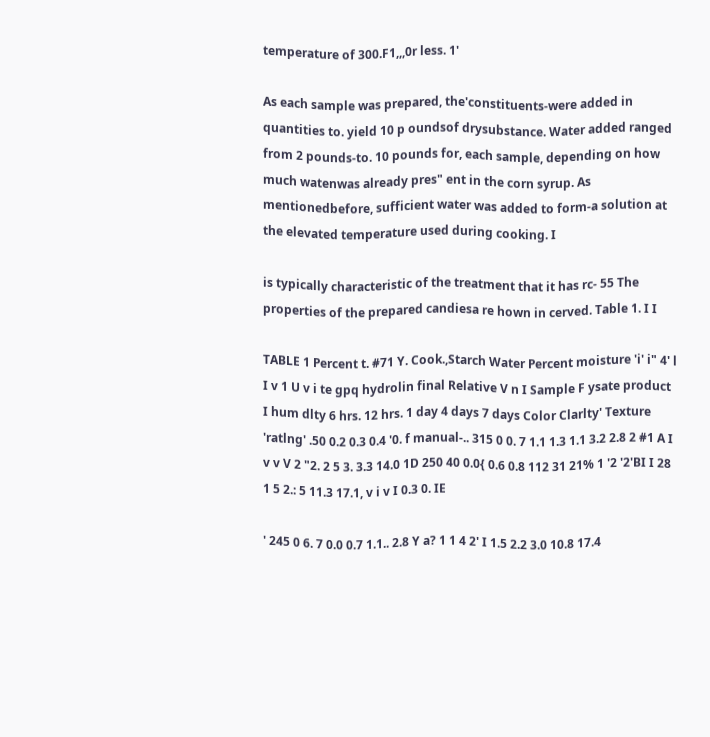temperature of 300.F1,,,0r less. 1'

As each sample was prepared, the'constituents-were added in quantities to. yield 10 p oundsof drysubstance. Water added ranged from 2 pounds-to. 10 pounds for, each sample, depending on how much watenwas already pres" ent in the corn syrup. As mentionedbefore, sufficient water was added to form-a solution at the elevated temperature used during cooking. I

is typically characteristic of the treatment that it has rc- 55 The properties of the prepared candiesa re hown in cerved. Table 1. I I

TABLE 1 Percent t. #71 Y. Cook.,Starch Water Percent moisture 'i' i" 4' l I v 1 U v i te gpq hydrolin final Relative V n I Sample F ysate product I hum dlty 6 hrs. 12 hrs. 1 day 4 days 7 days Color Clarlty' Texture 'ratlng' .50 0.2 0.3 0.4 '0. f manual-.. 315 0 0. 7 1.1 1.3 1.1 3.2 2.8 2 #1 A I v v V 2 "2. 2 5 3. 3.3 14.0 1D 250 40 0.0{ 0.6 0.8 112 31 21% 1 '2 '2'BI I 28 1 5 2.: 5 11.3 17.1, v i v I 0.3 0. IE

' 245 0 6. 7 0.0 0.7 1.1.. 2.8 Y a? 1 1 4 2' I 1.5 2.2 3.0 10.8 17.4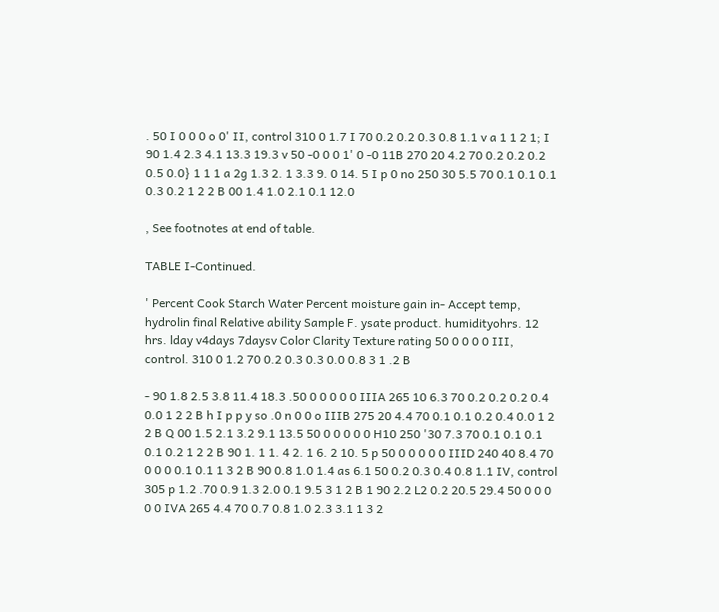. 50 I 0 0 0 o 0' II, control 310 0 1.7 I 70 0.2 0.2 0.3 0.8 1.1 v a 1 1 2 1; I 90 1.4 2.3 4.1 13.3 19.3 v 50 -0 0 0 1' 0 -0 11B 270 20 4.2 70 0.2 0.2 0.2 0.5 0.0} 1 1 1 a 2g 1.3 2. 1 3.3 9. 0 14. 5 I p 0 no 250 30 5.5 70 0.1 0.1 0.1 0.3 0.2 1 2 2 B 00 1.4 1.0 2.1 0.1 12.0

, See footnotes at end of table.

TABLE I-Continued.

' Percent Cook Starch Water Percent moisture gain in- Accept temp, hydrolin final Relative ability Sample F. ysate product. humidityohrs. 12 hrs. lday v4days 7daysv Color Clarity Texture rating 50 0 0 0 0 III, control. 310 0 1.2 70 0.2 0.3 0.3 0.0 0.8 3 1 .2 B

- 90 1.8 2.5 3.8 11.4 18.3 .50 0 0 0 0 0 IIIA 265 10 6.3 70 0.2 0.2 0.2 0.4 0.0 1 2 2 B h I p p y so .0 n 0 0 o IIIB 275 20 4.4 70 0.1 0.1 0.2 0.4 0.0 1 2 2 B Q 00 1.5 2.1 3.2 9.1 13.5 50 0 0 0 0 0 H10 250 '30 7.3 70 0.1 0.1 0.1 0.1 0.2 1 2 2 B 90 1. 1 1. 4 2. 1 6. 2 10. 5 p 50 0 0 0 0 0 IIID 240 40 8.4 70 0 0 0 0.1 0.1 1 3 2 B 90 0.8 1.0 1.4 as 6.1 50 0.2 0.3 0.4 0.8 1.1 IV, control 305 p 1.2 .70 0.9 1.3 2.0 0.1 9.5 3 1 2 B 1 90 2.2 L2 0.2 20.5 29.4 50 0 0 0 0 0 IVA 265 4.4 70 0.7 0.8 1.0 2.3 3.1 1 3 2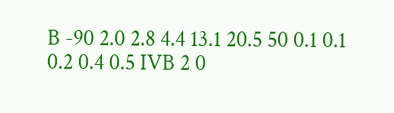B -90 2.0 2.8 4.4 13.1 20.5 50 0.1 0.1 0.2 0.4 0.5 IVB 2 0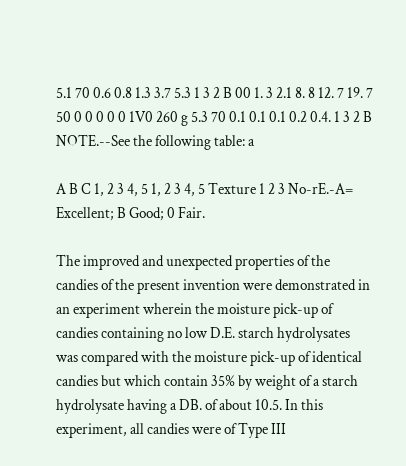5.1 70 0.6 0.8 1.3 3.7 5.3 1 3 2 B 00 1. 3 2.1 8. 8 12. 7 19. 7 50 0 0 0 0 0 1V0 260 g 5.3 70 0.1 0.1 0.1 0.2 0.4. 1 3 2 B NOTE.--See the following table: a

A B C 1, 2 3 4, 5 1, 2 3 4, 5 Texture 1 2 3 No-rE.-A= Excellent; B Good; 0 Fair.

The improved and unexpected properties of the candies of the present invention were demonstrated in an experiment wherein the moisture pick-up of candies containing no low D.E. starch hydrolysates was compared with the moisture pick-up of identical candies but which contain 35% by weight of a starch hydrolysate having a DB. of about 10.5. In this experiment, all candies were of Type III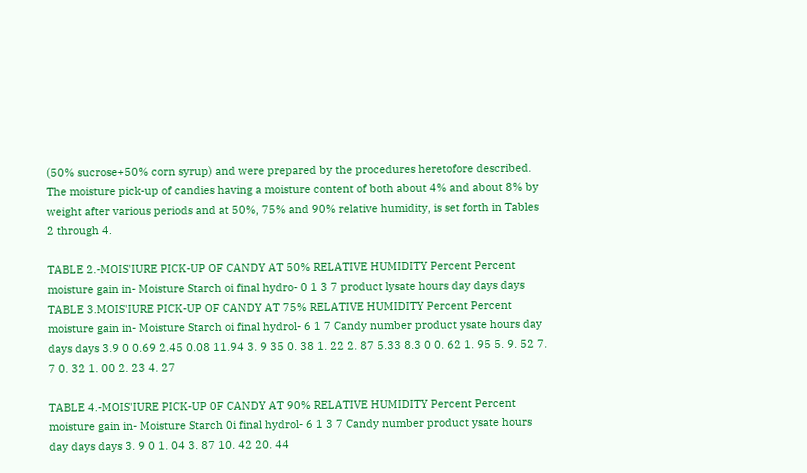(50% sucrose+50% corn syrup) and were prepared by the procedures heretofore described. The moisture pick-up of candies having a moisture content of both about 4% and about 8% by weight after various periods and at 50%, 75% and 90% relative humidity, is set forth in Tables 2 through 4.

TABLE 2.-MOIS'IURE PICK-UP OF CANDY AT 50% RELATIVE HUMIDITY Percent Percent moisture gain in- Moisture Starch oi final hydro- 0 1 3 7 product lysate hours day days days TABLE 3.MOIS'IURE PICK-UP OF CANDY AT 75% RELATIVE HUMIDITY Percent Percent moisture gain in- Moisture Starch oi final hydrol- 6 1 7 Candy number product ysate hours day days days 3.9 0 0.69 2.45 0.08 11.94 3. 9 35 0. 38 1. 22 2. 87 5.33 8.3 0 0. 62 1. 95 5. 9. 52 7. 7 0. 32 1. 00 2. 23 4. 27

TABLE 4.-MOIS'IURE PICK-UP 0F CANDY AT 90% RELATIVE HUMIDITY Percent Percent moisture gain in- Moisture Starch 0i final hydrol- 6 1 3 7 Candy number product ysate hours day days days 3. 9 0 1. 04 3. 87 10. 42 20. 44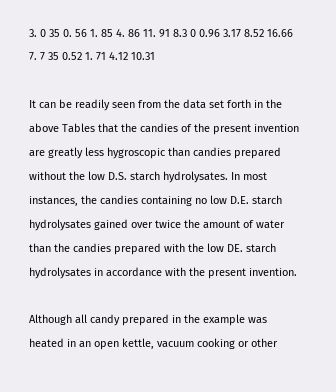3. 0 35 0. 56 1. 85 4. 86 11. 91 8.3 0 0.96 3.17 8.52 16.66 7. 7 35 0.52 1. 71 4.12 10.31

It can be readily seen from the data set forth in the above Tables that the candies of the present invention are greatly less hygroscopic than candies prepared without the low D.S. starch hydrolysates. In most instances, the candies containing no low D.E. starch hydrolysates gained over twice the amount of water than the candies prepared with the low DE. starch hydrolysates in accordance with the present invention.

Although all candy prepared in the example was heated in an open kettle, vacuum cooking or other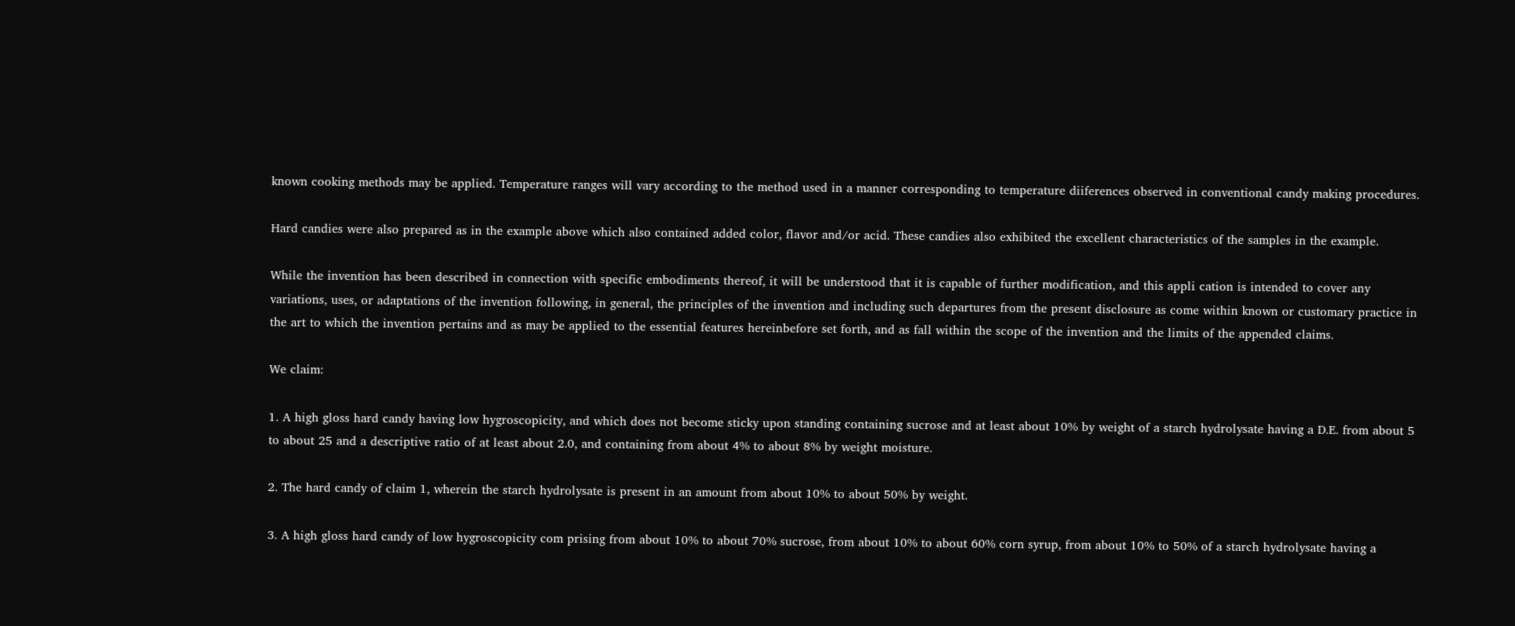known cooking methods may be applied. Temperature ranges will vary according to the method used in a manner corresponding to temperature diiferences observed in conventional candy making procedures.

Hard candies were also prepared as in the example above which also contained added color, flavor and/or acid. These candies also exhibited the excellent characteristics of the samples in the example.

While the invention has been described in connection with specific embodiments thereof, it will be understood that it is capable of further modification, and this appli cation is intended to cover any variations, uses, or adaptations of the invention following, in general, the principles of the invention and including such departures from the present disclosure as come within known or customary practice in the art to which the invention pertains and as may be applied to the essential features hereinbefore set forth, and as fall within the scope of the invention and the limits of the appended claims.

We claim:

1. A high gloss hard candy having low hygroscopicity, and which does not become sticky upon standing containing sucrose and at least about 10% by weight of a starch hydrolysate having a D.E. from about 5 to about 25 and a descriptive ratio of at least about 2.0, and containing from about 4% to about 8% by weight moisture.

2. The hard candy of claim 1, wherein the starch hydrolysate is present in an amount from about 10% to about 50% by weight.

3. A high gloss hard candy of low hygroscopicity com prising from about 10% to about 70% sucrose, from about 10% to about 60% corn syrup, from about 10% to 50% of a starch hydrolysate having a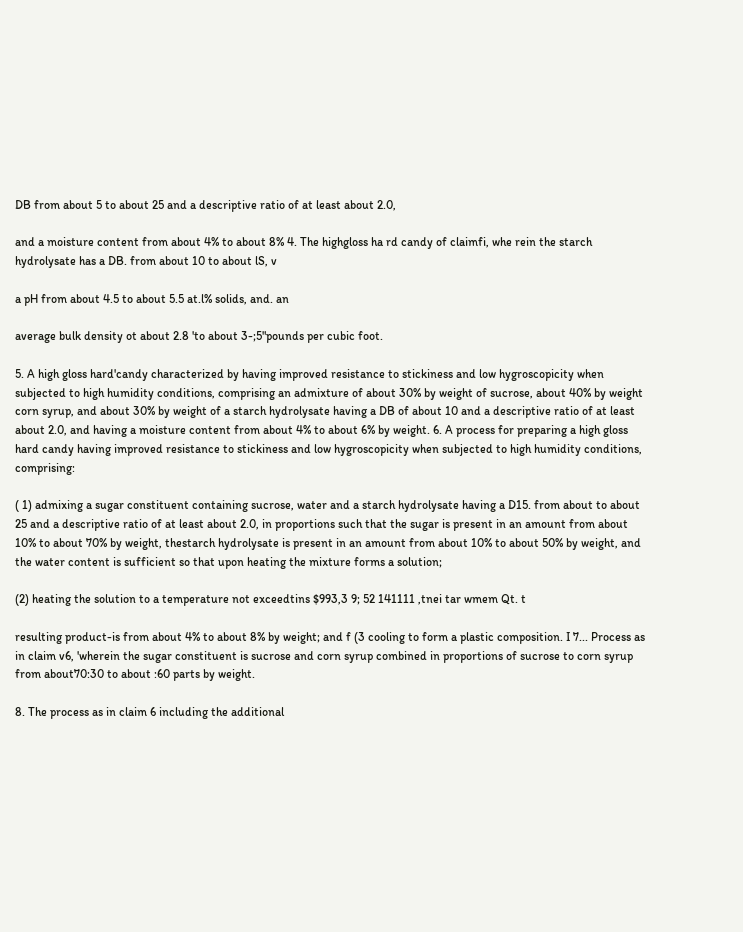DB from about 5 to about 25 and a descriptive ratio of at least about 2.0,

and a moisture content from about 4% to about 8% 4. The highgloss ha rd candy of claimfi, whe rein the starch hydrolysate has a DB. from about 10 to about lS, v

a pH from about 4.5 to about 5.5 at.l% solids, and. an

average bulk density ot about 2.8 'to about 3-;5"pounds per cubic foot.

5. A high gloss hard'candy characterized by having improved resistance to stickiness and low hygroscopicity when subjected to high humidity conditions, comprising an admixture of about 30% by weight of sucrose, about 40% by weight corn syrup, and about 30% by weight of a starch hydrolysate having a DB of about 10 and a descriptive ratio of at least about 2.0, and having a moisture content from about 4% to about 6% by weight. 6. A process for preparing a high gloss hard candy having improved resistance to stickiness and low hygroscopicity when subjected to high humidity conditions, comprising:

( 1) admixing a sugar constituent containing sucrose, water and a starch hydrolysate having a D15. from about to about 25 and a descriptive ratio of at least about 2.0, in proportions such that the sugar is present in an amount from about 10% to about 70% by weight, thestarch hydrolysate is present in an amount from about 10% to about 50% by weight, and the water content is sufficient so that upon heating the mixture forms a solution;

(2) heating the solution to a temperature not exceedtins $993,3 9; 52 141111 ,tnei tar wmem Qt. t

resulting product-is from about 4% to about 8% by weight; and f (3 cooling to form a plastic composition. I 7... Process as in claim v6, 'wherein the sugar constituent is sucrose and corn syrup combined in proportions of sucrose to corn syrup from about70:30 to about :60 parts by weight.

8. The process as in claim 6 including the additional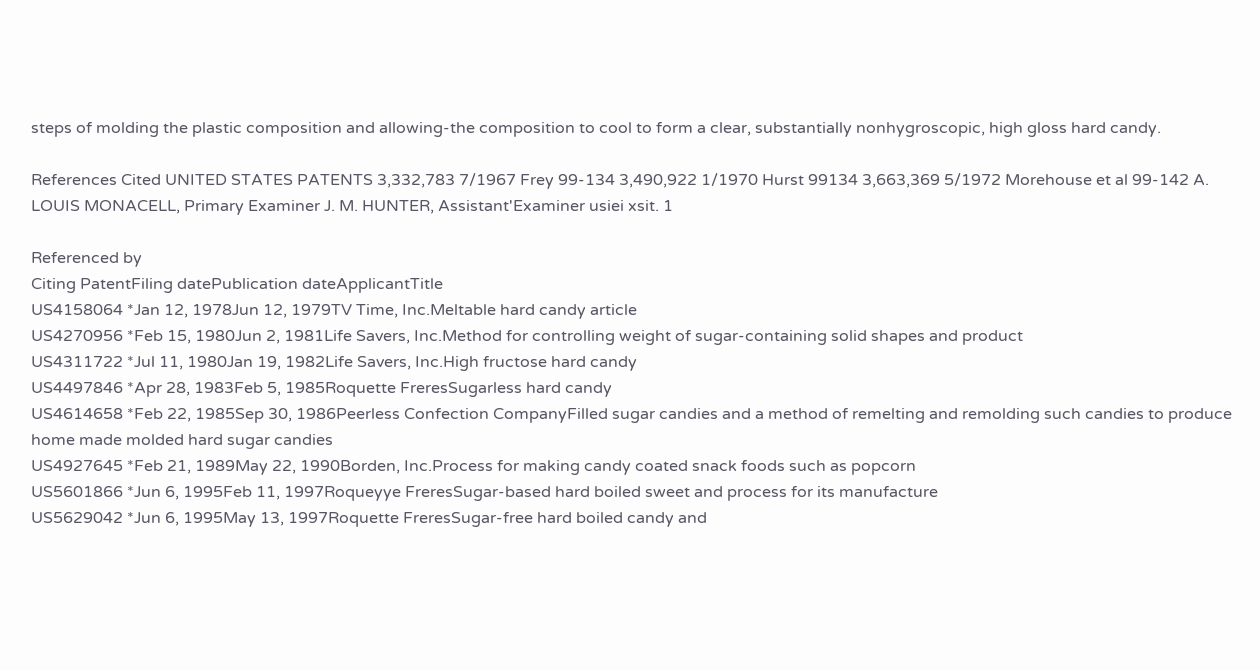steps of molding the plastic composition and allowing-the composition to cool to form a clear, substantially nonhygroscopic, high gloss hard candy.

References Cited UNITED STATES PATENTS 3,332,783 7/1967 Frey 99-134 3,490,922 1/1970 Hurst 99134 3,663,369 5/1972 Morehouse et al 99-142 A. LOUIS MONACELL, Primary Examiner J. M. HUNTER, Assistant'Examiner usiei xsit. 1

Referenced by
Citing PatentFiling datePublication dateApplicantTitle
US4158064 *Jan 12, 1978Jun 12, 1979TV Time, Inc.Meltable hard candy article
US4270956 *Feb 15, 1980Jun 2, 1981Life Savers, Inc.Method for controlling weight of sugar-containing solid shapes and product
US4311722 *Jul 11, 1980Jan 19, 1982Life Savers, Inc.High fructose hard candy
US4497846 *Apr 28, 1983Feb 5, 1985Roquette FreresSugarless hard candy
US4614658 *Feb 22, 1985Sep 30, 1986Peerless Confection CompanyFilled sugar candies and a method of remelting and remolding such candies to produce home made molded hard sugar candies
US4927645 *Feb 21, 1989May 22, 1990Borden, Inc.Process for making candy coated snack foods such as popcorn
US5601866 *Jun 6, 1995Feb 11, 1997Roqueyye FreresSugar-based hard boiled sweet and process for its manufacture
US5629042 *Jun 6, 1995May 13, 1997Roquette FreresSugar-free hard boiled candy and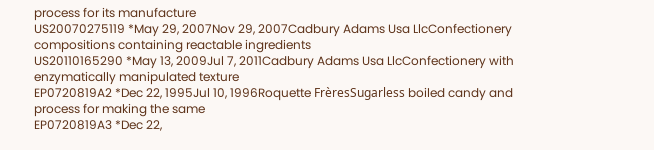process for its manufacture
US20070275119 *May 29, 2007Nov 29, 2007Cadbury Adams Usa LlcConfectionery compositions containing reactable ingredients
US20110165290 *May 13, 2009Jul 7, 2011Cadbury Adams Usa LlcConfectionery with enzymatically manipulated texture
EP0720819A2 *Dec 22, 1995Jul 10, 1996Roquette FrèresSugarless boiled candy and process for making the same
EP0720819A3 *Dec 22,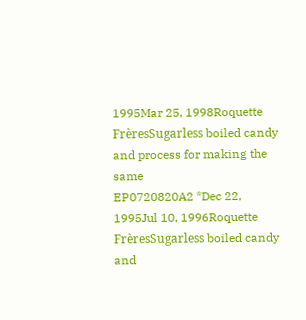1995Mar 25, 1998Roquette FrèresSugarless boiled candy and process for making the same
EP0720820A2 *Dec 22, 1995Jul 10, 1996Roquette FrèresSugarless boiled candy and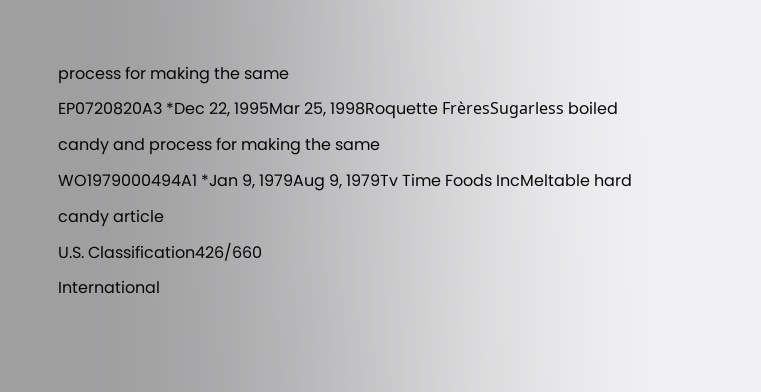process for making the same
EP0720820A3 *Dec 22, 1995Mar 25, 1998Roquette FrèresSugarless boiled candy and process for making the same
WO1979000494A1 *Jan 9, 1979Aug 9, 1979Tv Time Foods IncMeltable hard candy article
U.S. Classification426/660
International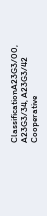ClassificationA23G3/00, A23G3/34, A23G3/42
Cooperative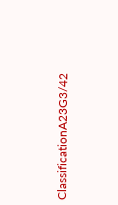ClassificationA23G3/42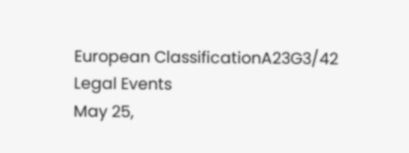European ClassificationA23G3/42
Legal Events
May 25,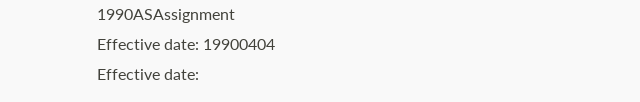1990ASAssignment
Effective date: 19900404
Effective date: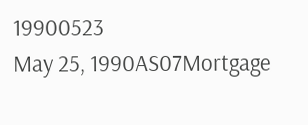19900523
May 25, 1990AS07Mortgage